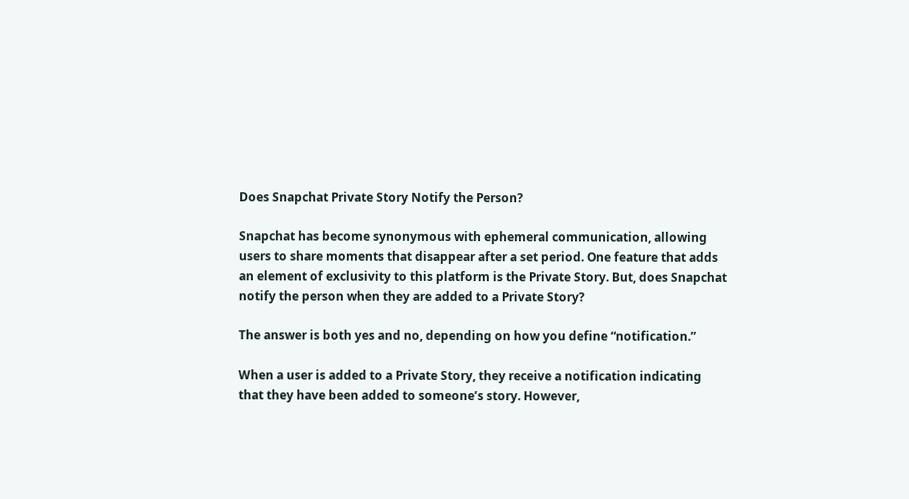Does Snapchat Private Story Notify the Person?

Snapchat has become synonymous with ephemeral communication, allowing users to share moments that disappear after a set period. One feature that adds an element of exclusivity to this platform is the Private Story. But, does Snapchat notify the person when they are added to a Private Story?

The answer is both yes and no, depending on how you define “notification.”

When a user is added to a Private Story, they receive a notification indicating that they have been added to someone’s story. However,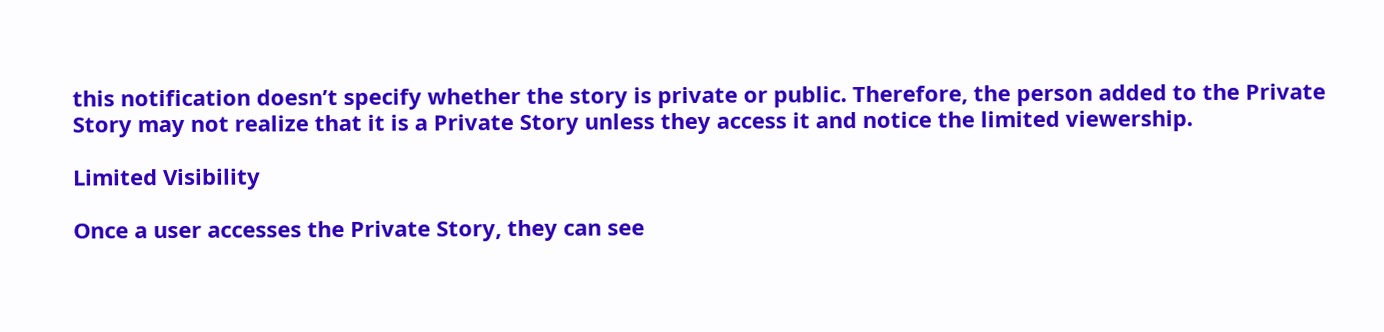this notification doesn’t specify whether the story is private or public. Therefore, the person added to the Private Story may not realize that it is a Private Story unless they access it and notice the limited viewership.

Limited Visibility

Once a user accesses the Private Story, they can see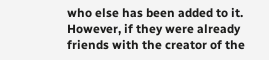who else has been added to it. However, if they were already friends with the creator of the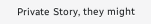Private Story, they might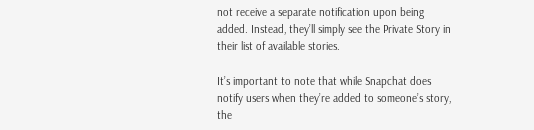not receive a separate notification upon being added. Instead, they’ll simply see the Private Story in their list of available stories.

It’s important to note that while Snapchat does notify users when they’re added to someone’s story, the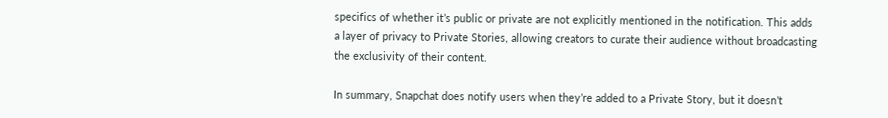specifics of whether it’s public or private are not explicitly mentioned in the notification. This adds a layer of privacy to Private Stories, allowing creators to curate their audience without broadcasting the exclusivity of their content.

In summary, Snapchat does notify users when they’re added to a Private Story, but it doesn’t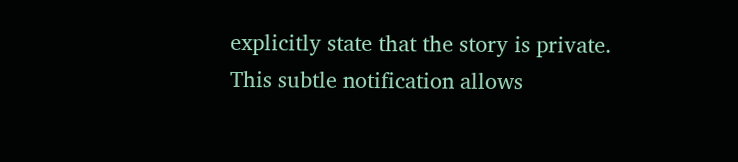explicitly state that the story is private. This subtle notification allows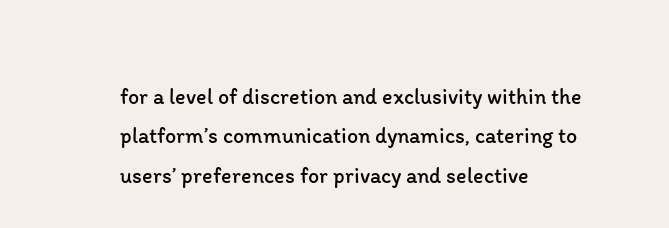for a level of discretion and exclusivity within the platform’s communication dynamics, catering to users’ preferences for privacy and selective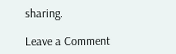sharing.

Leave a Comment